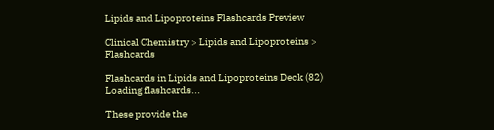Lipids and Lipoproteins Flashcards Preview

Clinical Chemistry > Lipids and Lipoproteins > Flashcards

Flashcards in Lipids and Lipoproteins Deck (82)
Loading flashcards...

These provide the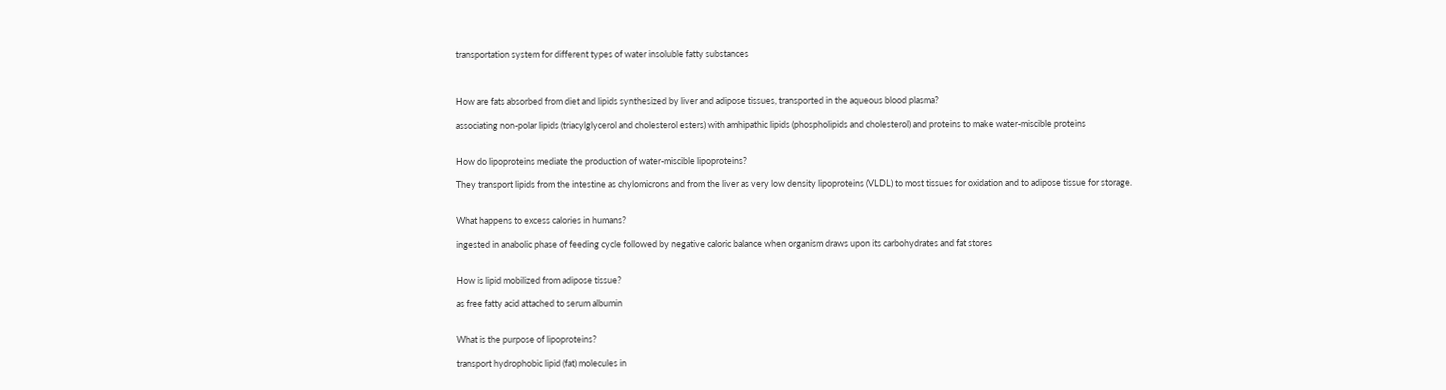transportation system for different types of water insoluble fatty substances



How are fats absorbed from diet and lipids synthesized by liver and adipose tissues, transported in the aqueous blood plasma?

associating non-polar lipids (triacylglycerol and cholesterol esters) with amhipathic lipids (phospholipids and cholesterol) and proteins to make water-miscible proteins


How do lipoproteins mediate the production of water-miscible lipoproteins?

They transport lipids from the intestine as chylomicrons and from the liver as very low density lipoproteins (VLDL) to most tissues for oxidation and to adipose tissue for storage.


What happens to excess calories in humans?

ingested in anabolic phase of feeding cycle followed by negative caloric balance when organism draws upon its carbohydrates and fat stores


How is lipid mobilized from adipose tissue?

as free fatty acid attached to serum albumin


What is the purpose of lipoproteins?

transport hydrophobic lipid (fat) molecules in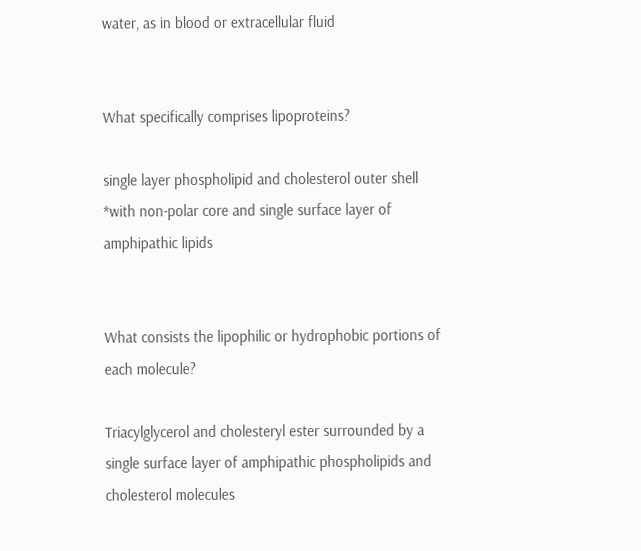water, as in blood or extracellular fluid


What specifically comprises lipoproteins?

single layer phospholipid and cholesterol outer shell
*with non-polar core and single surface layer of amphipathic lipids


What consists the lipophilic or hydrophobic portions of each molecule?

Triacylglycerol and cholesteryl ester surrounded by a single surface layer of amphipathic phospholipids and cholesterol molecules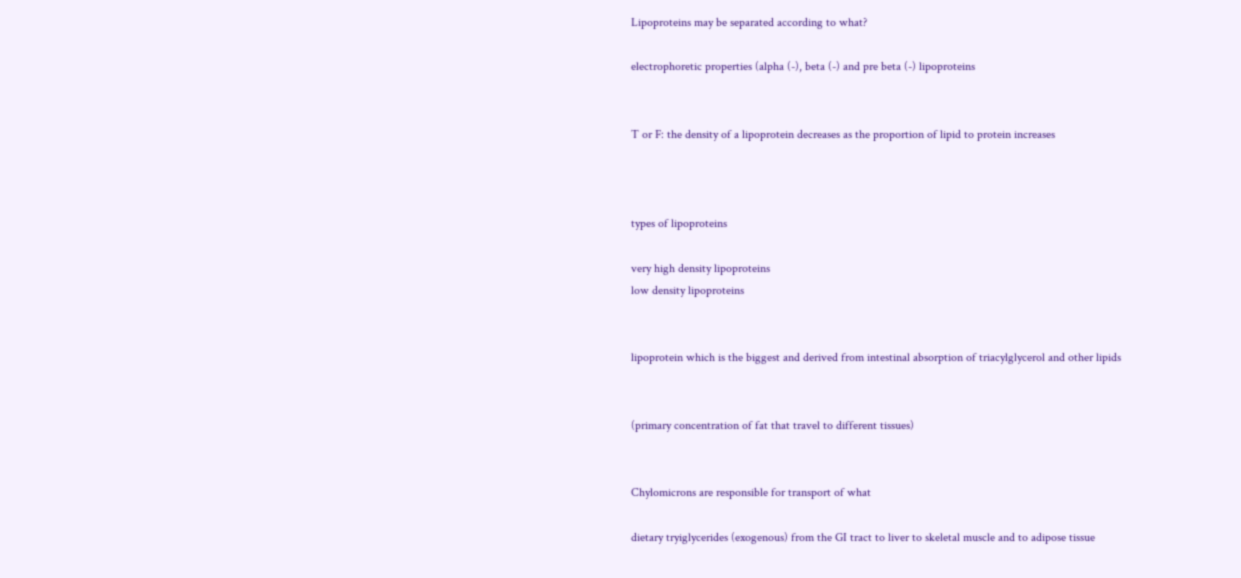Lipoproteins may be separated according to what?

electrophoretic properties (alpha (-), beta (-) and pre beta (-) lipoproteins


T or F: the density of a lipoprotein decreases as the proportion of lipid to protein increases



types of lipoproteins

very high density lipoproteins
low density lipoproteins


lipoprotein which is the biggest and derived from intestinal absorption of triacylglycerol and other lipids


(primary concentration of fat that travel to different tissues)


Chylomicrons are responsible for transport of what

dietary tryiglycerides (exogenous) from the GI tract to liver to skeletal muscle and to adipose tissue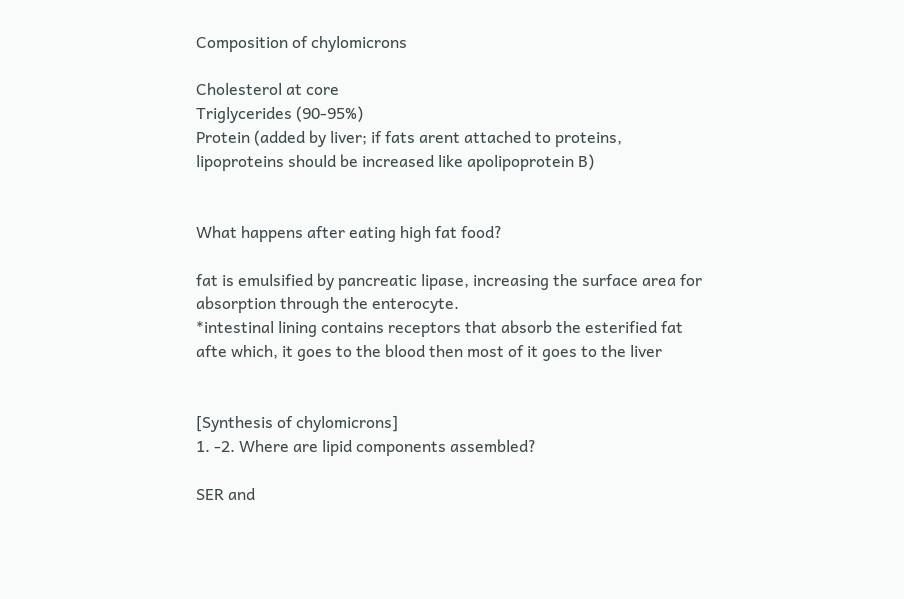Composition of chylomicrons

Cholesterol at core
Triglycerides (90-95%)
Protein (added by liver; if fats arent attached to proteins, lipoproteins should be increased like apolipoprotein B)


What happens after eating high fat food?

fat is emulsified by pancreatic lipase, increasing the surface area for absorption through the enterocyte.
*intestinal lining contains receptors that absorb the esterified fat afte which, it goes to the blood then most of it goes to the liver


[Synthesis of chylomicrons]
1. -2. Where are lipid components assembled?

SER and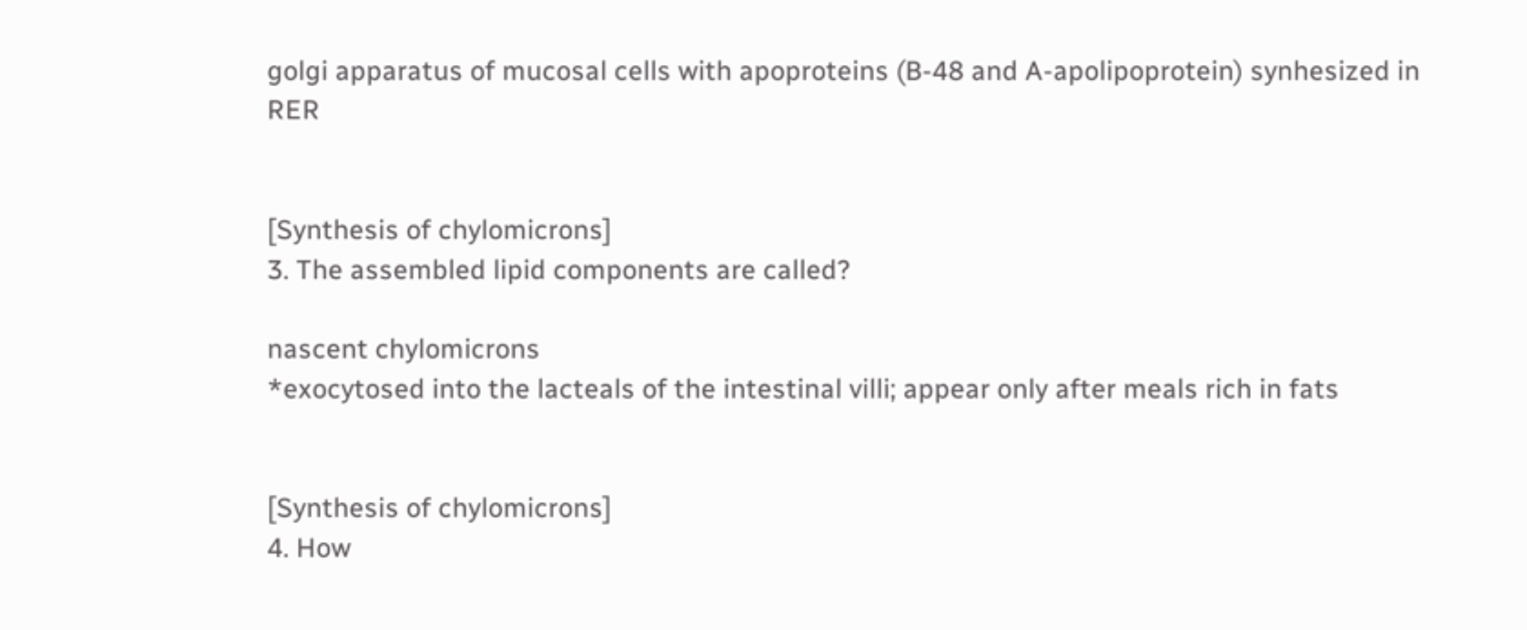golgi apparatus of mucosal cells with apoproteins (B-48 and A-apolipoprotein) synhesized in RER


[Synthesis of chylomicrons]
3. The assembled lipid components are called?

nascent chylomicrons
*exocytosed into the lacteals of the intestinal villi; appear only after meals rich in fats


[Synthesis of chylomicrons]
4. How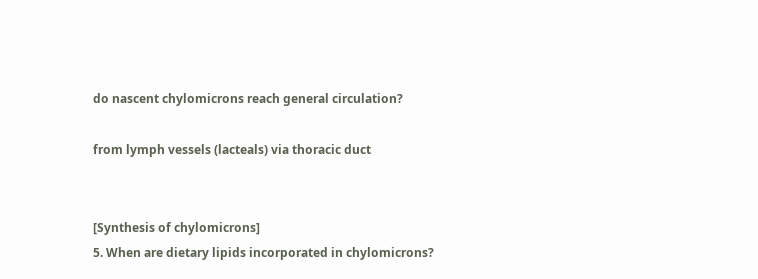do nascent chylomicrons reach general circulation?

from lymph vessels (lacteals) via thoracic duct


[Synthesis of chylomicrons]
5. When are dietary lipids incorporated in chylomicrons?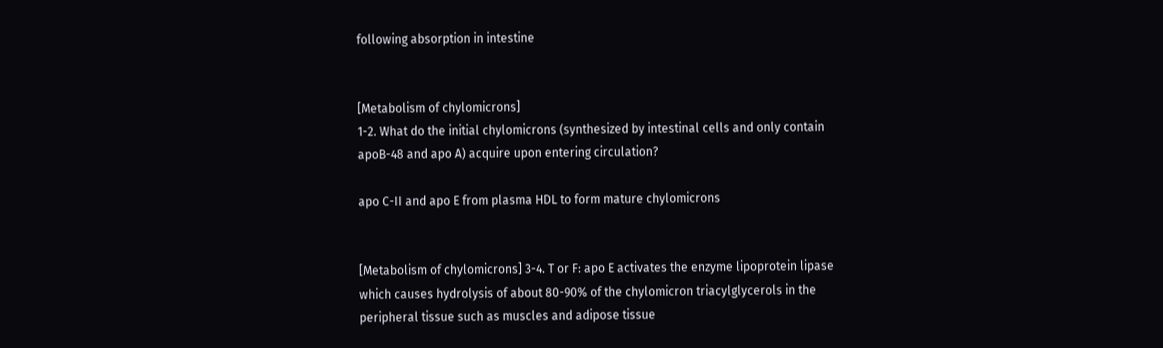following absorption in intestine


[Metabolism of chylomicrons]
1-2. What do the initial chylomicrons (synthesized by intestinal cells and only contain apoB-48 and apo A) acquire upon entering circulation?

apo C-II and apo E from plasma HDL to form mature chylomicrons


[Metabolism of chylomicrons] 3-4. T or F: apo E activates the enzyme lipoprotein lipase which causes hydrolysis of about 80-90% of the chylomicron triacylglycerols in the peripheral tissue such as muscles and adipose tissue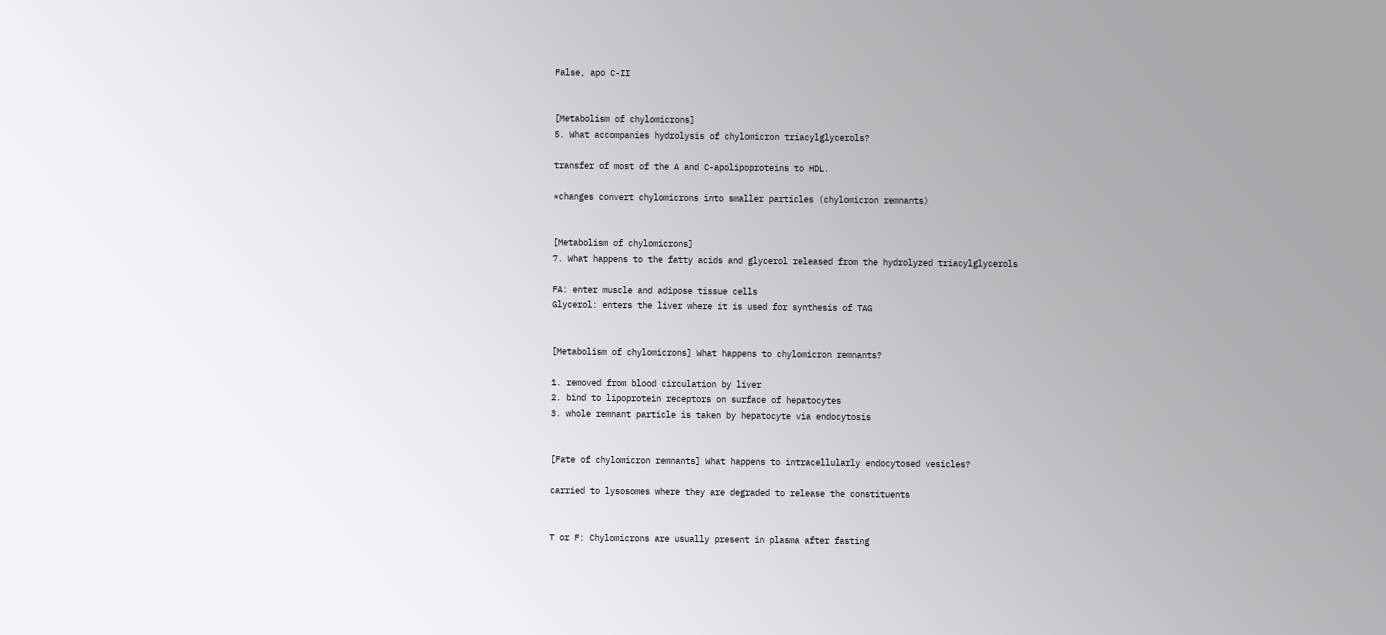False, apo C-II


[Metabolism of chylomicrons]
5. What accompanies hydrolysis of chylomicron triacylglycerols?

transfer of most of the A and C-apolipoproteins to HDL.

*changes convert chylomicrons into smaller particles (chylomicron remnants)


[Metabolism of chylomicrons]
7. What happens to the fatty acids and glycerol released from the hydrolyzed triacylglycerols

FA: enter muscle and adipose tissue cells
Glycerol: enters the liver where it is used for synthesis of TAG


[Metabolism of chylomicrons] What happens to chylomicron remnants?

1. removed from blood circulation by liver
2. bind to lipoprotein receptors on surface of hepatocytes
3. whole remnant particle is taken by hepatocyte via endocytosis


[Fate of chylomicron remnants] What happens to intracellularly endocytosed vesicles?

carried to lysosomes where they are degraded to release the constituents


T or F: Chylomicrons are usually present in plasma after fasting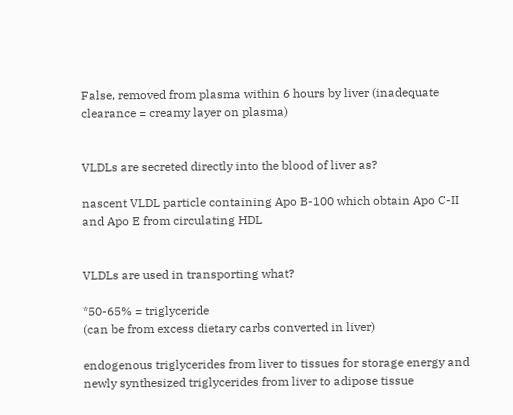False, removed from plasma within 6 hours by liver (inadequate clearance = creamy layer on plasma)


VLDLs are secreted directly into the blood of liver as?

nascent VLDL particle containing Apo B-100 which obtain Apo C-II and Apo E from circulating HDL


VLDLs are used in transporting what?

*50-65% = triglyceride
(can be from excess dietary carbs converted in liver)

endogenous triglycerides from liver to tissues for storage energy and newly synthesized triglycerides from liver to adipose tissue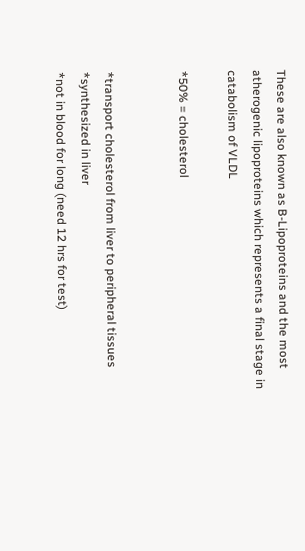These are also known as B-Lipoproteins and the most atherogenic lipoproteins which represents a final stage in catabolism of VLDL

*50% = cholesterol


*transport cholesterol from liver to peripheral tissues
*synthesized in liver
*not in blood for long (need 12 hrs for test)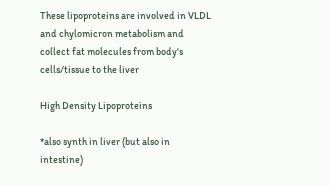These lipoproteins are involved in VLDL and chylomicron metabolism and collect fat molecules from body's cells/tissue to the liver

High Density Lipoproteins

*also synth in liver (but also in intestine)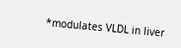*modulates VLDL in liver